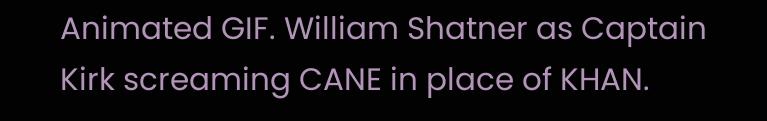Animated GIF. William Shatner as Captain Kirk screaming CANE in place of KHAN.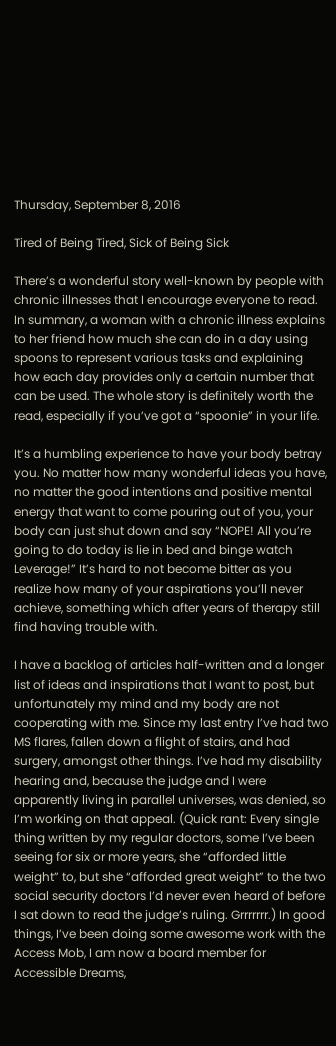Thursday, September 8, 2016

Tired of Being Tired, Sick of Being Sick

There’s a wonderful story well-known by people with chronic illnesses that I encourage everyone to read. In summary, a woman with a chronic illness explains to her friend how much she can do in a day using spoons to represent various tasks and explaining how each day provides only a certain number that can be used. The whole story is definitely worth the read, especially if you’ve got a “spoonie” in your life.

It’s a humbling experience to have your body betray you. No matter how many wonderful ideas you have, no matter the good intentions and positive mental energy that want to come pouring out of you, your body can just shut down and say “NOPE! All you’re going to do today is lie in bed and binge watch Leverage!” It’s hard to not become bitter as you realize how many of your aspirations you’ll never achieve, something which after years of therapy still find having trouble with.

I have a backlog of articles half-written and a longer list of ideas and inspirations that I want to post, but unfortunately my mind and my body are not cooperating with me. Since my last entry I’ve had two MS flares, fallen down a flight of stairs, and had surgery, amongst other things. I’ve had my disability hearing and, because the judge and I were apparently living in parallel universes, was denied, so I’m working on that appeal. (Quick rant: Every single thing written by my regular doctors, some I’ve been seeing for six or more years, she “afforded little weight” to, but she “afforded great weight” to the two social security doctors I’d never even heard of before I sat down to read the judge’s ruling. Grrrrrrr.) In good things, I’ve been doing some awesome work with the Access Mob, I am now a board member for Accessible Dreams,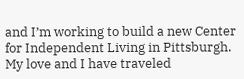and I’m working to build a new Center for Independent Living in Pittsburgh. My love and I have traveled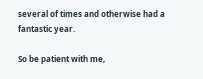several of times and otherwise had a fantastic year.

So be patient with me,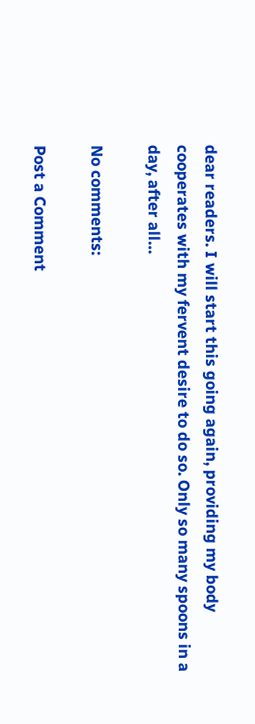dear readers. I will start this going again, providing my body cooperates with my fervent desire to do so. Only so many spoons in a day, after all…

No comments:

Post a Comment